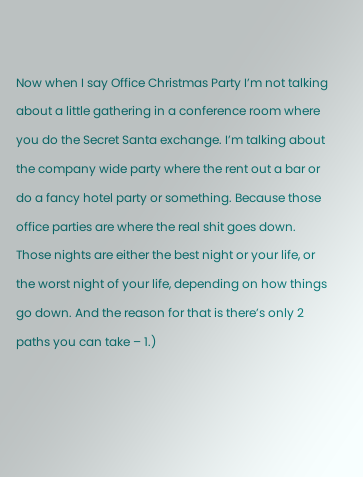Now when I say Office Christmas Party I’m not talking about a little gathering in a conference room where you do the Secret Santa exchange. I’m talking about the company wide party where the rent out a bar or do a fancy hotel party or something. Because those office parties are where the real shit goes down. Those nights are either the best night or your life, or the worst night of your life, depending on how things go down. And the reason for that is there’s only 2 paths you can take – 1.)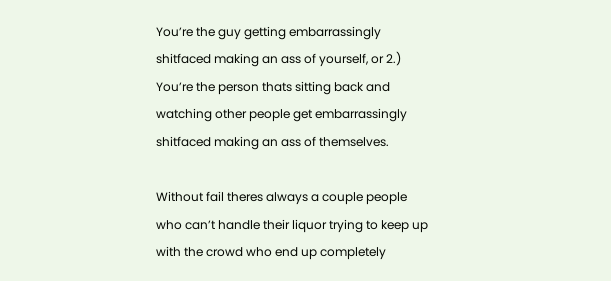You’re the guy getting embarrassingly shitfaced making an ass of yourself, or 2.) You’re the person thats sitting back and watching other people get embarrassingly shitfaced making an ass of themselves.

Without fail theres always a couple people who can’t handle their liquor trying to keep up with the crowd who end up completely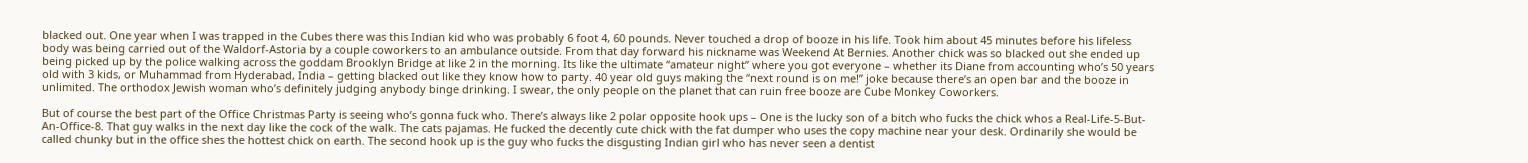blacked out. One year when I was trapped in the Cubes there was this Indian kid who was probably 6 foot 4, 60 pounds. Never touched a drop of booze in his life. Took him about 45 minutes before his lifeless body was being carried out of the Waldorf-Astoria by a couple coworkers to an ambulance outside. From that day forward his nickname was Weekend At Bernies. Another chick was so blacked out she ended up being picked up by the police walking across the goddam Brooklyn Bridge at like 2 in the morning. Its like the ultimate “amateur night” where you got everyone – whether its Diane from accounting who’s 50 years old with 3 kids, or Muhammad from Hyderabad, India – getting blacked out like they know how to party. 40 year old guys making the “next round is on me!” joke because there’s an open bar and the booze in unlimited. The orthodox Jewish woman who’s definitely judging anybody binge drinking. I swear, the only people on the planet that can ruin free booze are Cube Monkey Coworkers.

But of course the best part of the Office Christmas Party is seeing who’s gonna fuck who. There’s always like 2 polar opposite hook ups – One is the lucky son of a bitch who fucks the chick whos a Real-Life-5-But-An-Office-8. That guy walks in the next day like the cock of the walk. The cats pajamas. He fucked the decently cute chick with the fat dumper who uses the copy machine near your desk. Ordinarily she would be called chunky but in the office shes the hottest chick on earth. The second hook up is the guy who fucks the disgusting Indian girl who has never seen a dentist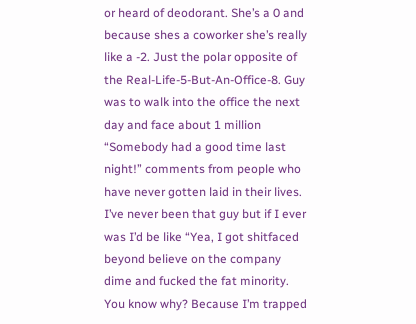or heard of deodorant. She’s a 0 and because shes a coworker she’s really like a -2. Just the polar opposite of the Real-Life-5-But-An-Office-8. Guy was to walk into the office the next day and face about 1 million “Somebody had a good time last night!” comments from people who have never gotten laid in their lives. I’ve never been that guy but if I ever was I’d be like “Yea, I got shitfaced beyond believe on the company dime and fucked the fat minority. You know why? Because I’m trapped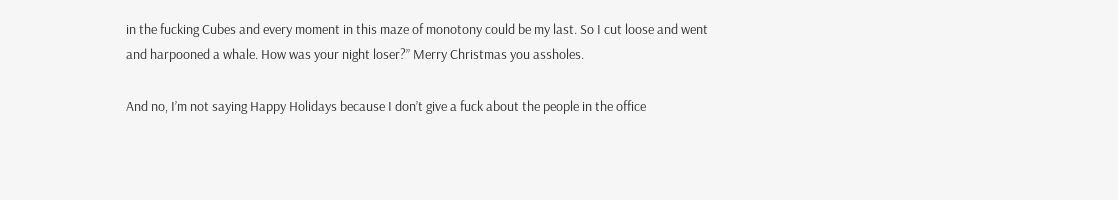in the fucking Cubes and every moment in this maze of monotony could be my last. So I cut loose and went and harpooned a whale. How was your night loser?” Merry Christmas you assholes.

And no, I’m not saying Happy Holidays because I don’t give a fuck about the people in the office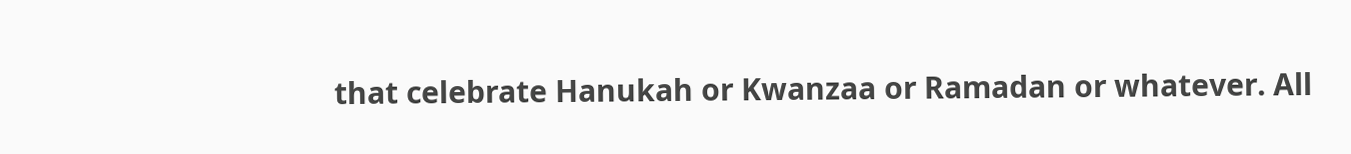that celebrate Hanukah or Kwanzaa or Ramadan or whatever. All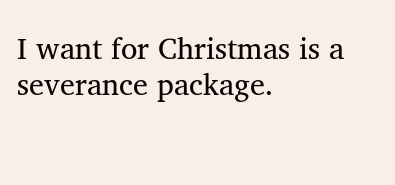I want for Christmas is a severance package.